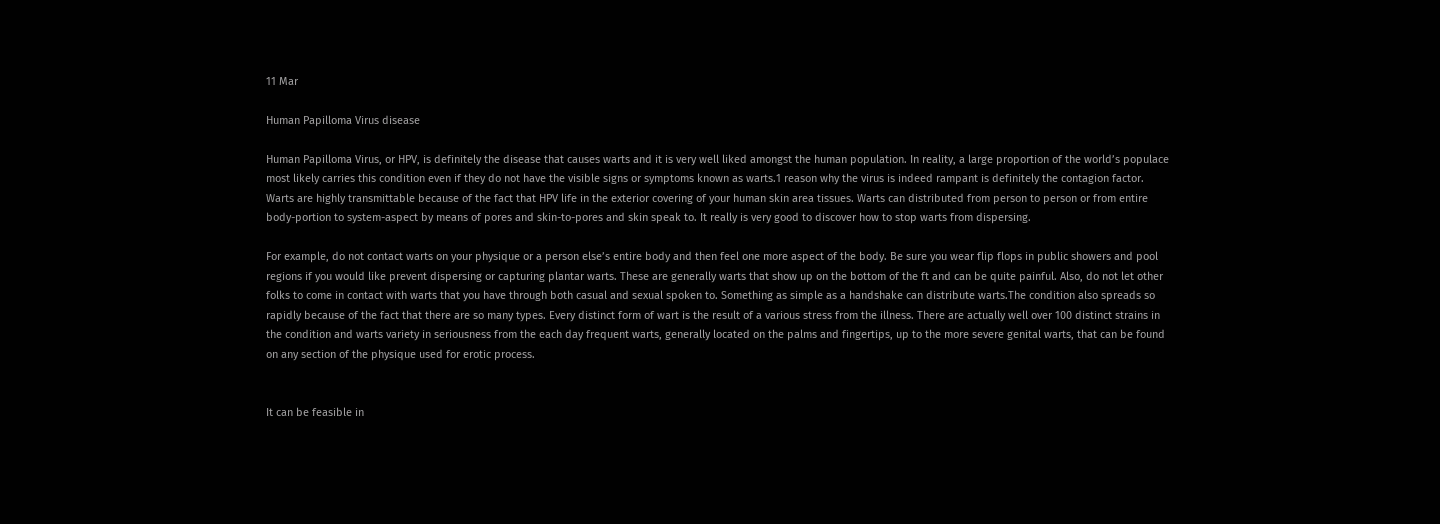11 Mar

Human Papilloma Virus disease

Human Papilloma Virus, or HPV, is definitely the disease that causes warts and it is very well liked amongst the human population. In reality, a large proportion of the world’s populace most likely carries this condition even if they do not have the visible signs or symptoms known as warts.1 reason why the virus is indeed rampant is definitely the contagion factor. Warts are highly transmittable because of the fact that HPV life in the exterior covering of your human skin area tissues. Warts can distributed from person to person or from entire body-portion to system-aspect by means of pores and skin-to-pores and skin speak to. It really is very good to discover how to stop warts from dispersing.

For example, do not contact warts on your physique or a person else’s entire body and then feel one more aspect of the body. Be sure you wear flip flops in public showers and pool regions if you would like prevent dispersing or capturing plantar warts. These are generally warts that show up on the bottom of the ft and can be quite painful. Also, do not let other folks to come in contact with warts that you have through both casual and sexual spoken to. Something as simple as a handshake can distribute warts.The condition also spreads so rapidly because of the fact that there are so many types. Every distinct form of wart is the result of a various stress from the illness. There are actually well over 100 distinct strains in the condition and warts variety in seriousness from the each day frequent warts, generally located on the palms and fingertips, up to the more severe genital warts, that can be found on any section of the physique used for erotic process.


It can be feasible in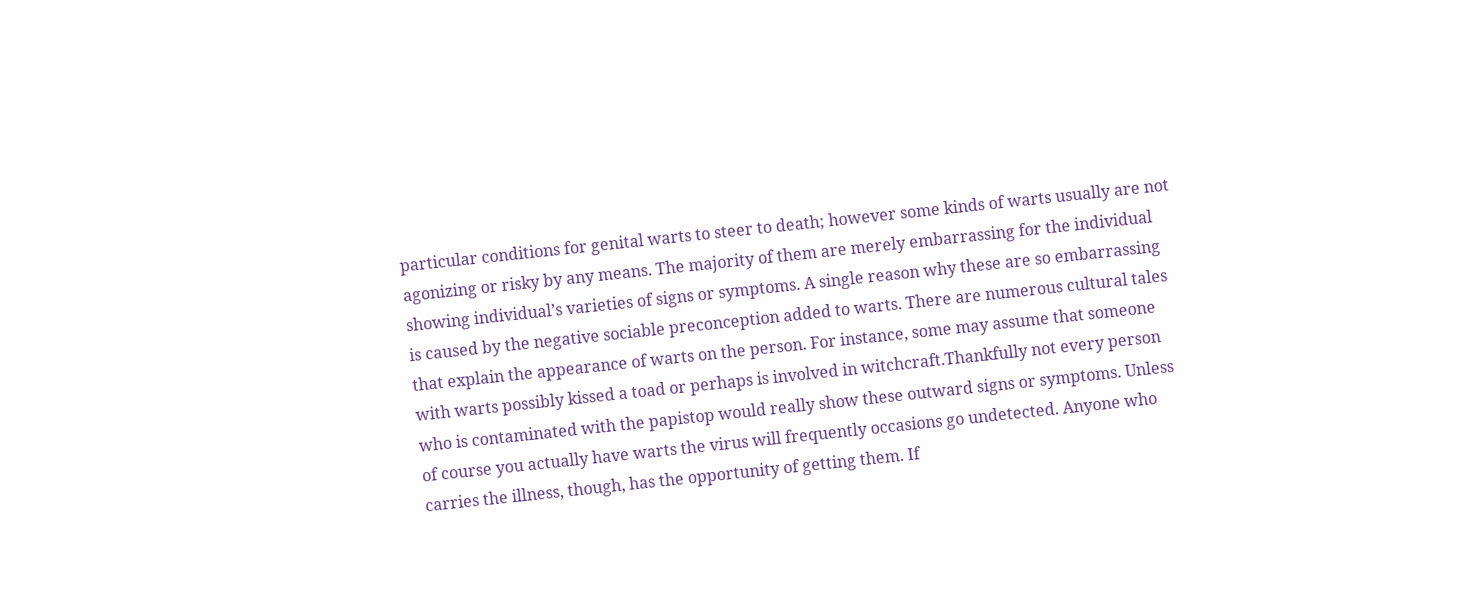particular conditions for genital warts to steer to death; however some kinds of warts usually are not agonizing or risky by any means. The majority of them are merely embarrassing for the individual showing individual’s varieties of signs or symptoms. A single reason why these are so embarrassing is caused by the negative sociable preconception added to warts. There are numerous cultural tales that explain the appearance of warts on the person. For instance, some may assume that someone with warts possibly kissed a toad or perhaps is involved in witchcraft.Thankfully not every person who is contaminated with the papistop would really show these outward signs or symptoms. Unless of course you actually have warts the virus will frequently occasions go undetected. Anyone who carries the illness, though, has the opportunity of getting them. If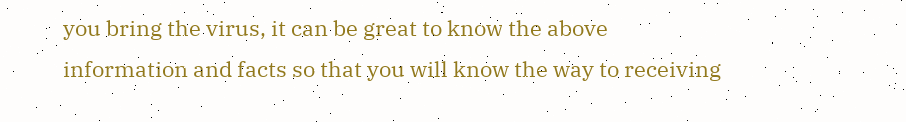you bring the virus, it can be great to know the above information and facts so that you will know the way to receiving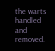the warts handled and removed.